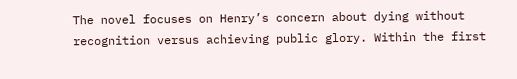The novel focuses on Henry’s concern about dying without recognition versus achieving public glory. Within the first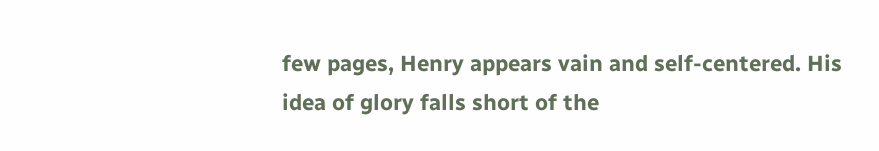few pages, Henry appears vain and self-centered. His idea of glory falls short of the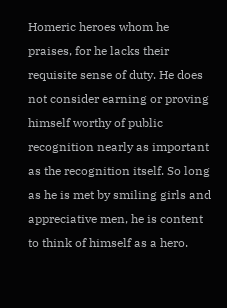Homeric heroes whom he praises, for he lacks their requisite sense of duty. He does not consider earning or proving himself worthy of public recognition nearly as important as the recognition itself. So long as he is met by smiling girls and appreciative men, he is content to think of himself as a hero.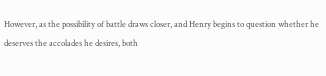However, as the possibility of battle draws closer, and Henry begins to question whether he deserves the accolades he desires, both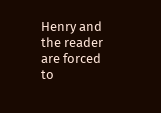Henry and the reader are forced to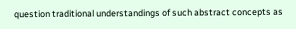question traditional understandings of such abstract concepts as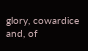glory, cowardice and, of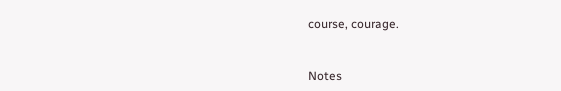course, courage.


Notes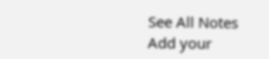See All Notes
Add your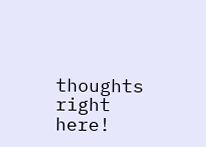thoughts right here!